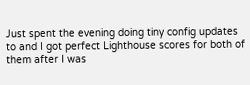Just spent the evening doing tiny config updates to and I got perfect Lighthouse scores for both of them after I was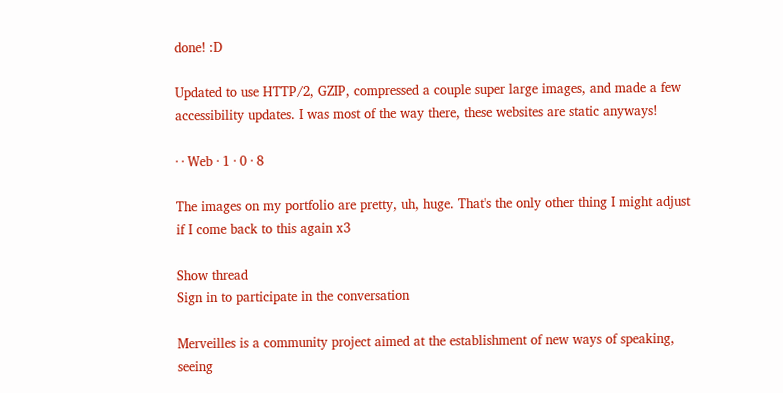done! :D

Updated to use HTTP/2, GZIP, compressed a couple super large images, and made a few accessibility updates. I was most of the way there, these websites are static anyways!

· · Web · 1 · 0 · 8

The images on my portfolio are pretty, uh, huge. That's the only other thing I might adjust if I come back to this again x3

Show thread
Sign in to participate in the conversation

Merveilles is a community project aimed at the establishment of new ways of speaking, seeing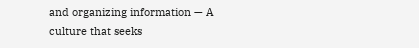and organizing information — A culture that seeks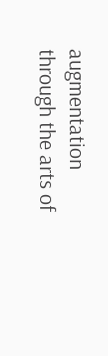augmentation through the arts of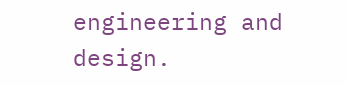engineering and design.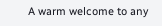A warm welcome to any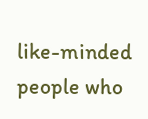like-minded people who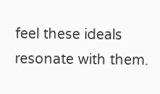feel these ideals resonate with them.